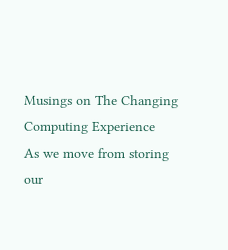Musings on The Changing Computing Experience
As we move from storing our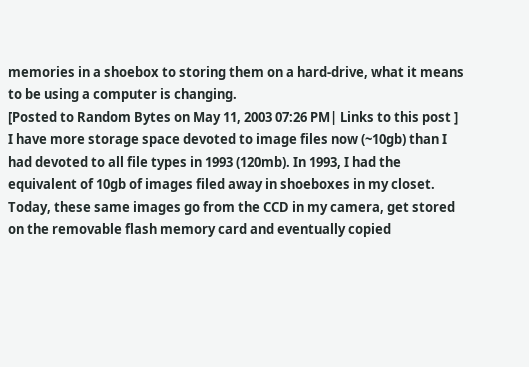memories in a shoebox to storing them on a hard-drive, what it means to be using a computer is changing.
[Posted to Random Bytes on May 11, 2003 07:26 PM| Links to this post ]
I have more storage space devoted to image files now (~10gb) than I had devoted to all file types in 1993 (120mb). In 1993, I had the equivalent of 10gb of images filed away in shoeboxes in my closet. Today, these same images go from the CCD in my camera, get stored on the removable flash memory card and eventually copied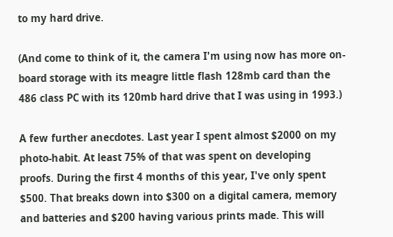to my hard drive.

(And come to think of it, the camera I'm using now has more on-board storage with its meagre little flash 128mb card than the 486 class PC with its 120mb hard drive that I was using in 1993.)

A few further anecdotes. Last year I spent almost $2000 on my photo-habit. At least 75% of that was spent on developing proofs. During the first 4 months of this year, I've only spent $500. That breaks down into $300 on a digital camera, memory and batteries and $200 having various prints made. This will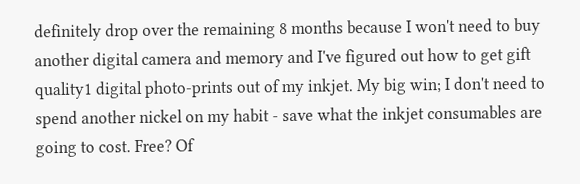definitely drop over the remaining 8 months because I won't need to buy another digital camera and memory and I've figured out how to get gift quality1 digital photo-prints out of my inkjet. My big win; I don't need to spend another nickel on my habit - save what the inkjet consumables are going to cost. Free? Of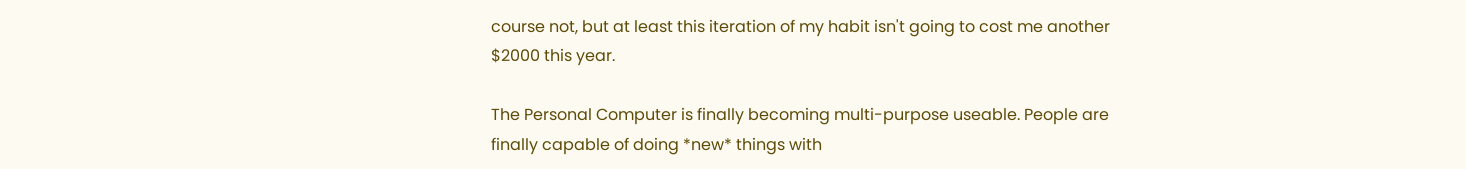course not, but at least this iteration of my habit isn't going to cost me another $2000 this year.

The Personal Computer is finally becoming multi-purpose useable. People are finally capable of doing *new* things with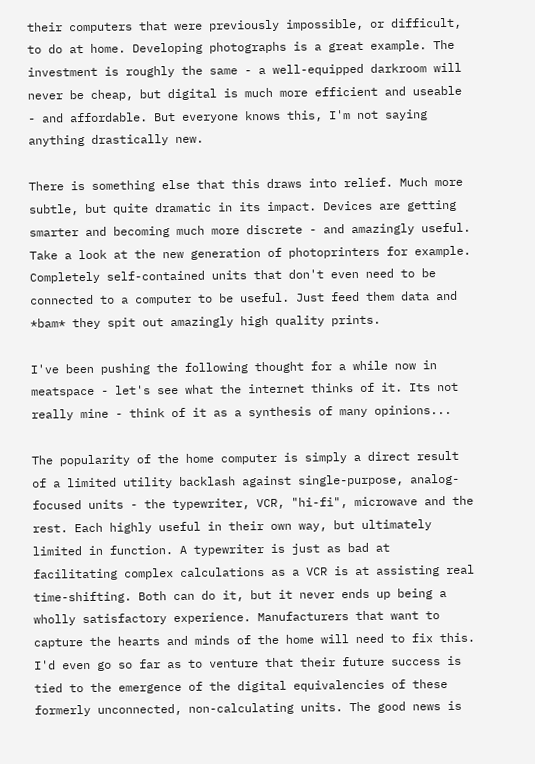their computers that were previously impossible, or difficult, to do at home. Developing photographs is a great example. The investment is roughly the same - a well-equipped darkroom will never be cheap, but digital is much more efficient and useable - and affordable. But everyone knows this, I'm not saying anything drastically new.

There is something else that this draws into relief. Much more subtle, but quite dramatic in its impact. Devices are getting smarter and becoming much more discrete - and amazingly useful. Take a look at the new generation of photoprinters for example. Completely self-contained units that don't even need to be connected to a computer to be useful. Just feed them data and *bam* they spit out amazingly high quality prints.

I've been pushing the following thought for a while now in meatspace - let's see what the internet thinks of it. Its not really mine - think of it as a synthesis of many opinions...

The popularity of the home computer is simply a direct result of a limited utility backlash against single-purpose, analog-focused units - the typewriter, VCR, "hi-fi", microwave and the rest. Each highly useful in their own way, but ultimately limited in function. A typewriter is just as bad at facilitating complex calculations as a VCR is at assisting real time-shifting. Both can do it, but it never ends up being a wholly satisfactory experience. Manufacturers that want to capture the hearts and minds of the home will need to fix this. I'd even go so far as to venture that their future success is tied to the emergence of the digital equivalencies of these formerly unconnected, non-calculating units. The good news is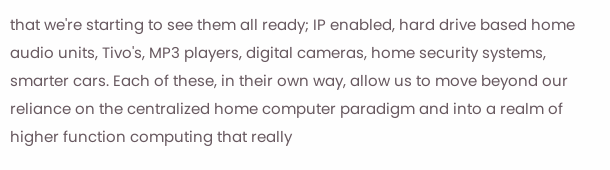that we're starting to see them all ready; IP enabled, hard drive based home audio units, Tivo's, MP3 players, digital cameras, home security systems, smarter cars. Each of these, in their own way, allow us to move beyond our reliance on the centralized home computer paradigm and into a realm of higher function computing that really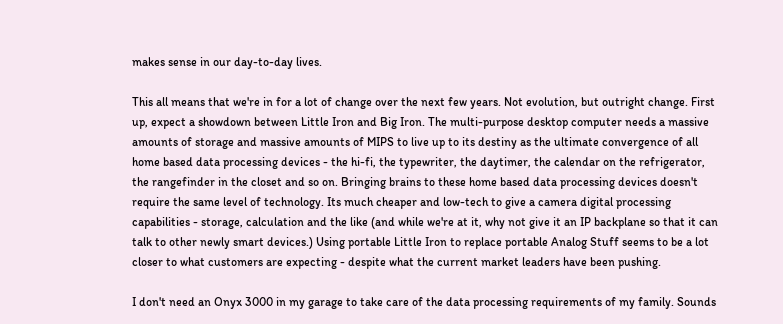makes sense in our day-to-day lives.

This all means that we're in for a lot of change over the next few years. Not evolution, but outright change. First up, expect a showdown between Little Iron and Big Iron. The multi-purpose desktop computer needs a massive amounts of storage and massive amounts of MIPS to live up to its destiny as the ultimate convergence of all home based data processing devices - the hi-fi, the typewriter, the daytimer, the calendar on the refrigerator, the rangefinder in the closet and so on. Bringing brains to these home based data processing devices doesn't require the same level of technology. Its much cheaper and low-tech to give a camera digital processing capabilities - storage, calculation and the like (and while we're at it, why not give it an IP backplane so that it can talk to other newly smart devices.) Using portable Little Iron to replace portable Analog Stuff seems to be a lot closer to what customers are expecting - despite what the current market leaders have been pushing.

I don't need an Onyx 3000 in my garage to take care of the data processing requirements of my family. Sounds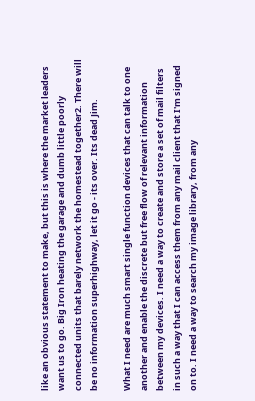like an obvious statement to make, but this is where the market leaders want us to go. Big Iron heating the garage and dumb little poorly connected units that barely network the homestead together2. There will be no information superhighway, let it go - its over. Its dead Jim.

What I need are much smart single function devices that can talk to one another and enable the discrete but free flow of relevant information between my devices. I need a way to create and store a set of mail filters in such a way that I can access them from any mail client that I'm signed on to. I need a way to search my image library, from any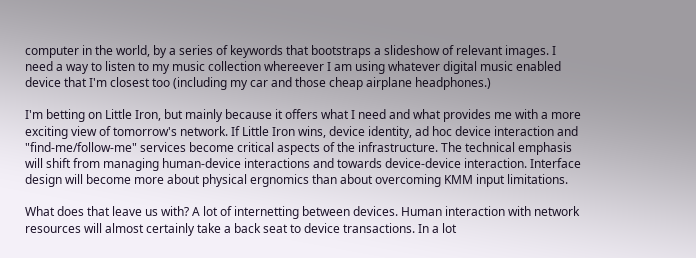computer in the world, by a series of keywords that bootstraps a slideshow of relevant images. I need a way to listen to my music collection whereever I am using whatever digital music enabled device that I'm closest too (including my car and those cheap airplane headphones.)

I'm betting on Little Iron, but mainly because it offers what I need and what provides me with a more exciting view of tomorrow's network. If Little Iron wins, device identity, ad hoc device interaction and "find-me/follow-me" services become critical aspects of the infrastructure. The technical emphasis will shift from managing human-device interactions and towards device-device interaction. Interface design will become more about physical ergnomics than about overcoming KMM input limitations.

What does that leave us with? A lot of internetting between devices. Human interaction with network resources will almost certainly take a back seat to device transactions. In a lot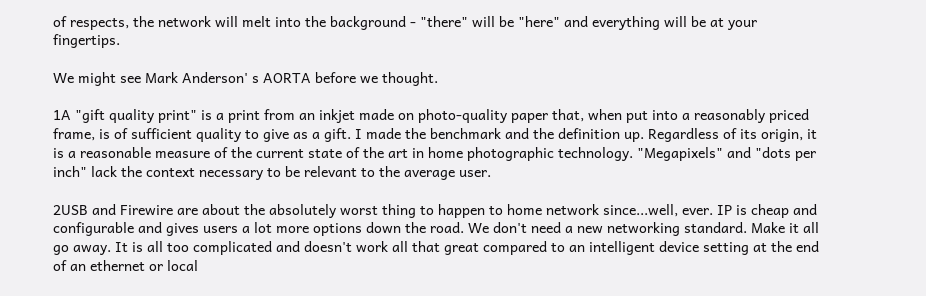of respects, the network will melt into the background - "there" will be "here" and everything will be at your fingertips.

We might see Mark Anderson' s AORTA before we thought.

1A "gift quality print" is a print from an inkjet made on photo-quality paper that, when put into a reasonably priced frame, is of sufficient quality to give as a gift. I made the benchmark and the definition up. Regardless of its origin, it is a reasonable measure of the current state of the art in home photographic technology. "Megapixels" and "dots per inch" lack the context necessary to be relevant to the average user.

2USB and Firewire are about the absolutely worst thing to happen to home network since...well, ever. IP is cheap and configurable and gives users a lot more options down the road. We don't need a new networking standard. Make it all go away. It is all too complicated and doesn't work all that great compared to an intelligent device setting at the end of an ethernet or local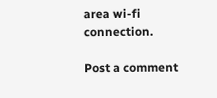area wi-fi connection.

Post a comment